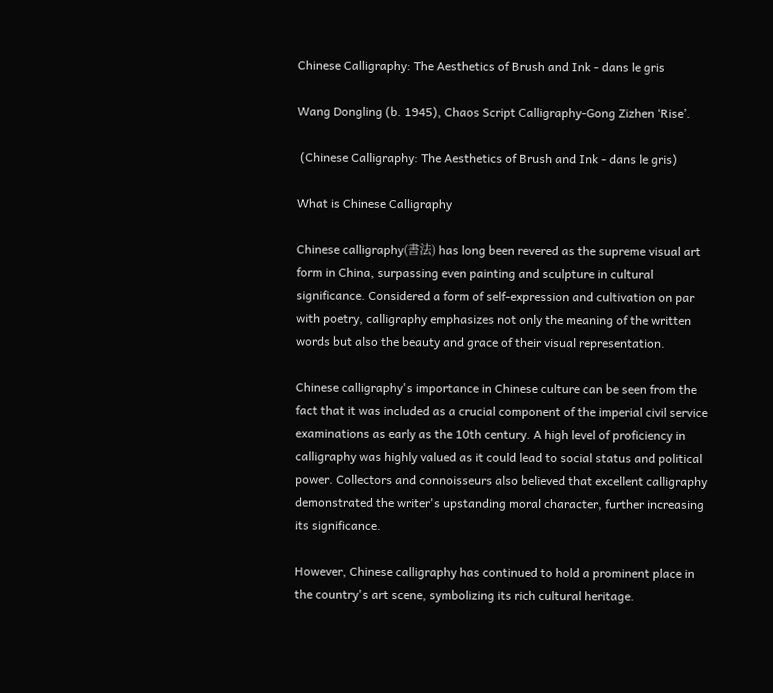Chinese Calligraphy: The Aesthetics of Brush and Ink - dans le gris

Wang Dongling (b. 1945), Chaos Script Calligraphy-Gong Zizhen ‘Rise’.

 (Chinese Calligraphy: The Aesthetics of Brush and Ink - dans le gris)

What is Chinese Calligraphy

Chinese calligraphy(書法) has long been revered as the supreme visual art form in China, surpassing even painting and sculpture in cultural significance. Considered a form of self-expression and cultivation on par with poetry, calligraphy emphasizes not only the meaning of the written words but also the beauty and grace of their visual representation.

Chinese calligraphy's importance in Chinese culture can be seen from the fact that it was included as a crucial component of the imperial civil service examinations as early as the 10th century. A high level of proficiency in calligraphy was highly valued as it could lead to social status and political power. Collectors and connoisseurs also believed that excellent calligraphy demonstrated the writer's upstanding moral character, further increasing its significance.

However, Chinese calligraphy has continued to hold a prominent place in the country's art scene, symbolizing its rich cultural heritage.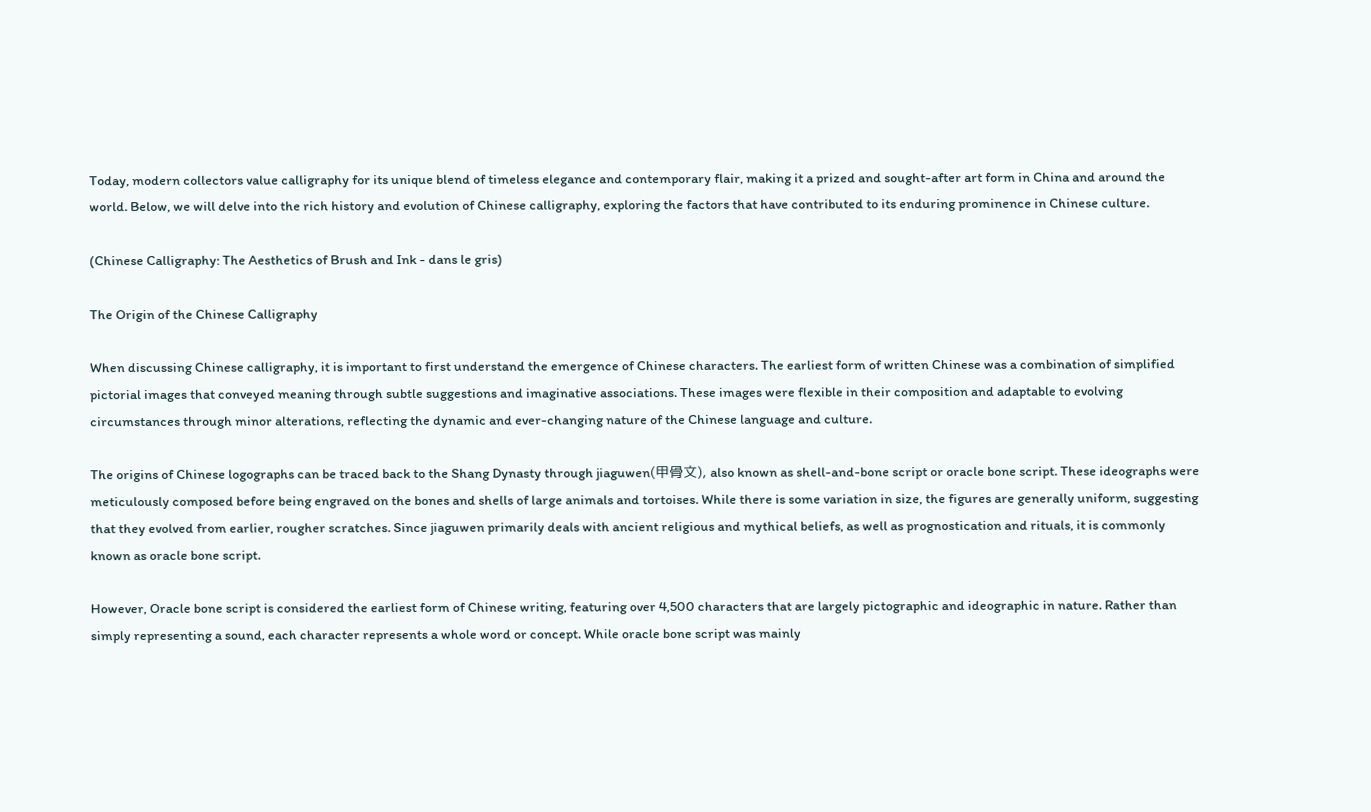Today, modern collectors value calligraphy for its unique blend of timeless elegance and contemporary flair, making it a prized and sought-after art form in China and around the world. Below, we will delve into the rich history and evolution of Chinese calligraphy, exploring the factors that have contributed to its enduring prominence in Chinese culture.

(Chinese Calligraphy: The Aesthetics of Brush and Ink - dans le gris)

The Origin of the Chinese Calligraphy

When discussing Chinese calligraphy, it is important to first understand the emergence of Chinese characters. The earliest form of written Chinese was a combination of simplified pictorial images that conveyed meaning through subtle suggestions and imaginative associations. These images were flexible in their composition and adaptable to evolving circumstances through minor alterations, reflecting the dynamic and ever-changing nature of the Chinese language and culture.

The origins of Chinese logographs can be traced back to the Shang Dynasty through jiaguwen(甲骨文), also known as shell-and-bone script or oracle bone script. These ideographs were meticulously composed before being engraved on the bones and shells of large animals and tortoises. While there is some variation in size, the figures are generally uniform, suggesting that they evolved from earlier, rougher scratches. Since jiaguwen primarily deals with ancient religious and mythical beliefs, as well as prognostication and rituals, it is commonly known as oracle bone script.

However, Oracle bone script is considered the earliest form of Chinese writing, featuring over 4,500 characters that are largely pictographic and ideographic in nature. Rather than simply representing a sound, each character represents a whole word or concept. While oracle bone script was mainly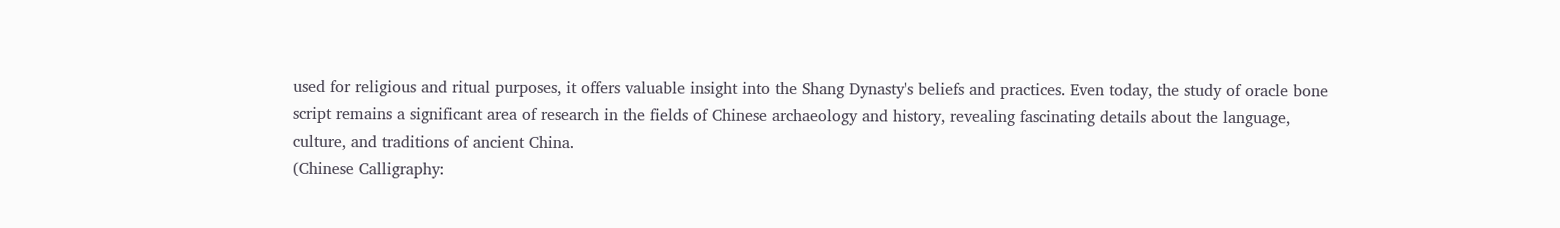used for religious and ritual purposes, it offers valuable insight into the Shang Dynasty's beliefs and practices. Even today, the study of oracle bone script remains a significant area of research in the fields of Chinese archaeology and history, revealing fascinating details about the language, culture, and traditions of ancient China.
(Chinese Calligraphy: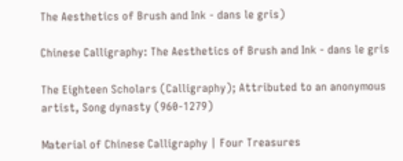The Aesthetics of Brush and Ink - dans le gris)

Chinese Calligraphy: The Aesthetics of Brush and Ink - dans le gris

The Eighteen Scholars (Calligraphy); Attributed to an anonymous artist, Song dynasty (960-1279)

Material of Chinese Calligraphy | Four Treasures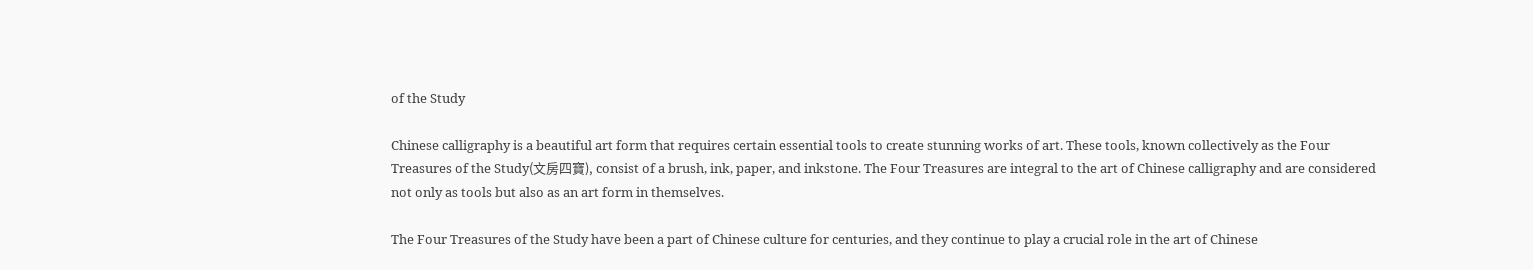of the Study

Chinese calligraphy is a beautiful art form that requires certain essential tools to create stunning works of art. These tools, known collectively as the Four Treasures of the Study(文房四寶), consist of a brush, ink, paper, and inkstone. The Four Treasures are integral to the art of Chinese calligraphy and are considered not only as tools but also as an art form in themselves.

The Four Treasures of the Study have been a part of Chinese culture for centuries, and they continue to play a crucial role in the art of Chinese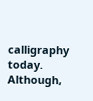calligraphy today. Although,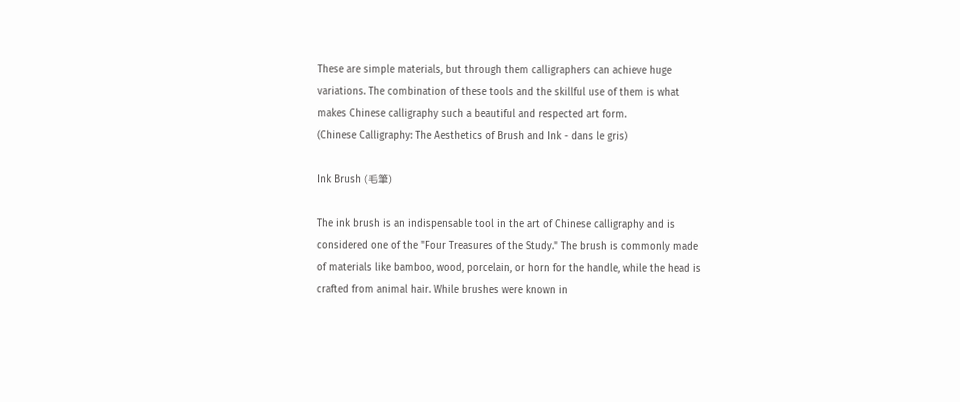These are simple materials, but through them calligraphers can achieve huge variations. The combination of these tools and the skillful use of them is what makes Chinese calligraphy such a beautiful and respected art form.
(Chinese Calligraphy: The Aesthetics of Brush and Ink - dans le gris)

Ink Brush (毛筆)

The ink brush is an indispensable tool in the art of Chinese calligraphy and is considered one of the "Four Treasures of the Study." The brush is commonly made of materials like bamboo, wood, porcelain, or horn for the handle, while the head is crafted from animal hair. While brushes were known in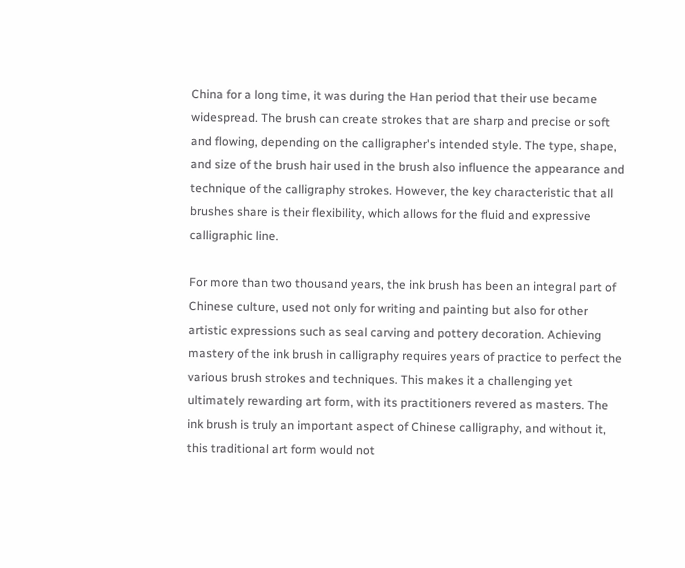China for a long time, it was during the Han period that their use became widespread. The brush can create strokes that are sharp and precise or soft and flowing, depending on the calligrapher's intended style. The type, shape, and size of the brush hair used in the brush also influence the appearance and technique of the calligraphy strokes. However, the key characteristic that all brushes share is their flexibility, which allows for the fluid and expressive calligraphic line.

For more than two thousand years, the ink brush has been an integral part of Chinese culture, used not only for writing and painting but also for other artistic expressions such as seal carving and pottery decoration. Achieving mastery of the ink brush in calligraphy requires years of practice to perfect the various brush strokes and techniques. This makes it a challenging yet ultimately rewarding art form, with its practitioners revered as masters. The ink brush is truly an important aspect of Chinese calligraphy, and without it, this traditional art form would not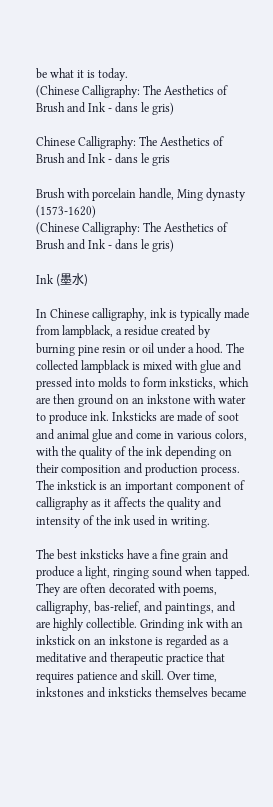be what it is today.
(Chinese Calligraphy: The Aesthetics of Brush and Ink - dans le gris)

Chinese Calligraphy: The Aesthetics of Brush and Ink - dans le gris

Brush with porcelain handle, Ming dynasty (1573-1620)
(Chinese Calligraphy: The Aesthetics of Brush and Ink - dans le gris)

Ink (墨水)

In Chinese calligraphy, ink is typically made from lampblack, a residue created by burning pine resin or oil under a hood. The collected lampblack is mixed with glue and pressed into molds to form inksticks, which are then ground on an inkstone with water to produce ink. Inksticks are made of soot and animal glue and come in various colors, with the quality of the ink depending on their composition and production process. The inkstick is an important component of calligraphy as it affects the quality and intensity of the ink used in writing.

The best inksticks have a fine grain and produce a light, ringing sound when tapped. They are often decorated with poems, calligraphy, bas-relief, and paintings, and are highly collectible. Grinding ink with an inkstick on an inkstone is regarded as a meditative and therapeutic practice that requires patience and skill. Over time, inkstones and inksticks themselves became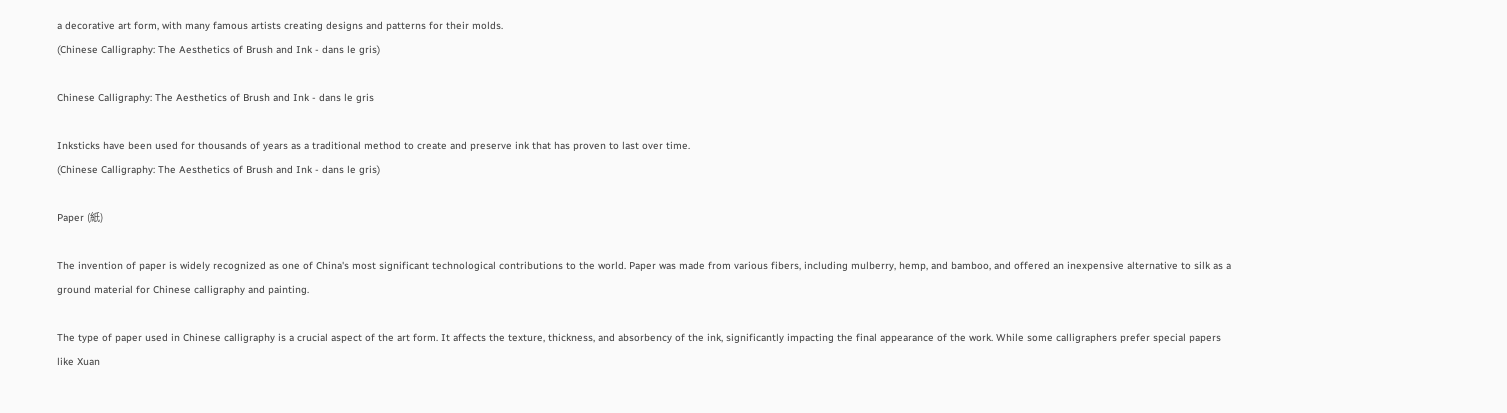a decorative art form, with many famous artists creating designs and patterns for their molds.
(Chinese Calligraphy: The Aesthetics of Brush and Ink - dans le gris)

Chinese Calligraphy: The Aesthetics of Brush and Ink - dans le gris

Inksticks have been used for thousands of years as a traditional method to create and preserve ink that has proven to last over time.
(Chinese Calligraphy: The Aesthetics of Brush and Ink - dans le gris)

Paper (紙)

The invention of paper is widely recognized as one of China's most significant technological contributions to the world. Paper was made from various fibers, including mulberry, hemp, and bamboo, and offered an inexpensive alternative to silk as a ground material for Chinese calligraphy and painting.

The type of paper used in Chinese calligraphy is a crucial aspect of the art form. It affects the texture, thickness, and absorbency of the ink, significantly impacting the final appearance of the work. While some calligraphers prefer special papers like Xuan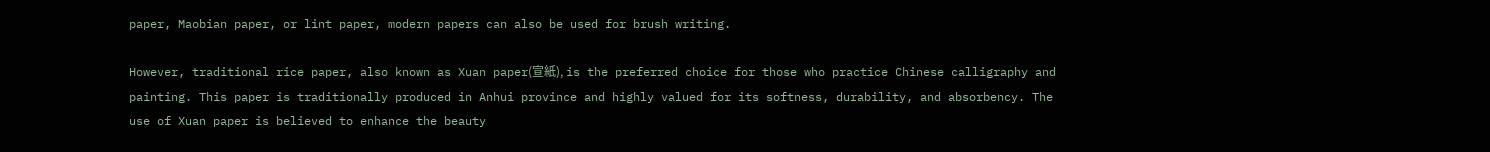paper, Maobian paper, or lint paper, modern papers can also be used for brush writing.

However, traditional rice paper, also known as Xuan paper(宣紙), is the preferred choice for those who practice Chinese calligraphy and painting. This paper is traditionally produced in Anhui province and highly valued for its softness, durability, and absorbency. The use of Xuan paper is believed to enhance the beauty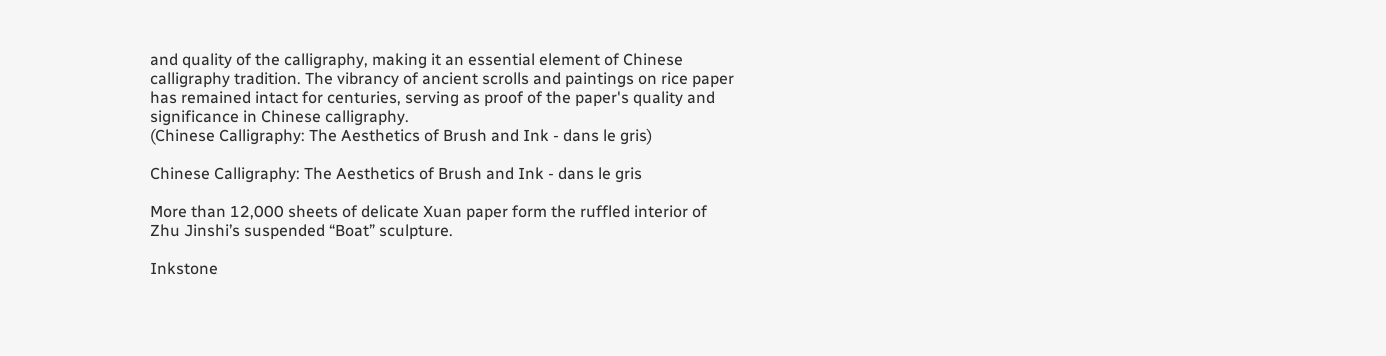and quality of the calligraphy, making it an essential element of Chinese calligraphy tradition. The vibrancy of ancient scrolls and paintings on rice paper has remained intact for centuries, serving as proof of the paper's quality and significance in Chinese calligraphy.
(Chinese Calligraphy: The Aesthetics of Brush and Ink - dans le gris)

Chinese Calligraphy: The Aesthetics of Brush and Ink - dans le gris

More than 12,000 sheets of delicate Xuan paper form the ruffled interior of Zhu Jinshi’s suspended “Boat” sculpture.

Inkstone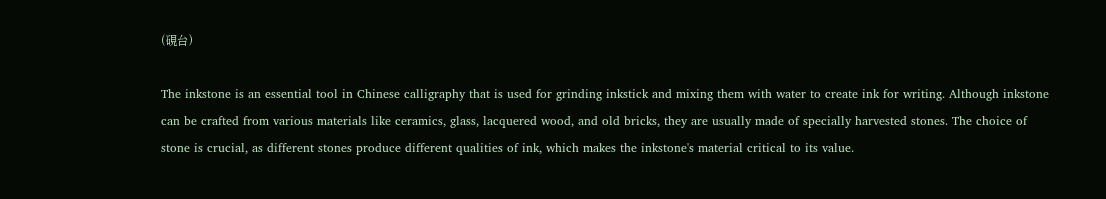(硯台)

The inkstone is an essential tool in Chinese calligraphy that is used for grinding inkstick and mixing them with water to create ink for writing. Although inkstone can be crafted from various materials like ceramics, glass, lacquered wood, and old bricks, they are usually made of specially harvested stones. The choice of stone is crucial, as different stones produce different qualities of ink, which makes the inkstone's material critical to its value.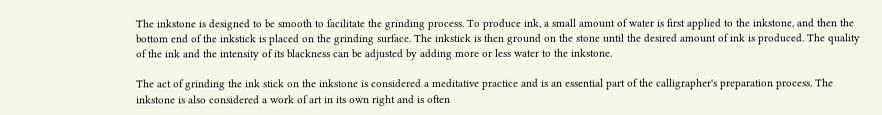The inkstone is designed to be smooth to facilitate the grinding process. To produce ink, a small amount of water is first applied to the inkstone, and then the bottom end of the inkstick is placed on the grinding surface. The inkstick is then ground on the stone until the desired amount of ink is produced. The quality of the ink and the intensity of its blackness can be adjusted by adding more or less water to the inkstone.

The act of grinding the ink stick on the inkstone is considered a meditative practice and is an essential part of the calligrapher's preparation process. The inkstone is also considered a work of art in its own right and is often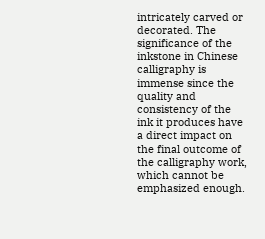intricately carved or decorated. The significance of the inkstone in Chinese calligraphy is immense since the quality and consistency of the ink it produces have a direct impact on the final outcome of the calligraphy work, which cannot be emphasized enough.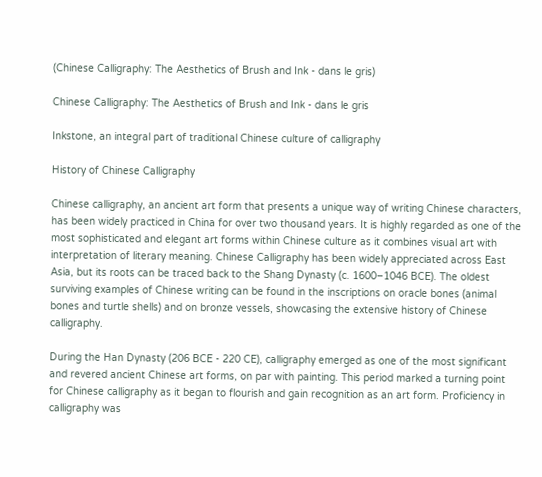(Chinese Calligraphy: The Aesthetics of Brush and Ink - dans le gris)

Chinese Calligraphy: The Aesthetics of Brush and Ink - dans le gris

Inkstone, an integral part of traditional Chinese culture of calligraphy

History of Chinese Calligraphy

Chinese calligraphy, an ancient art form that presents a unique way of writing Chinese characters, has been widely practiced in China for over two thousand years. It is highly regarded as one of the most sophisticated and elegant art forms within Chinese culture as it combines visual art with interpretation of literary meaning. Chinese Calligraphy has been widely appreciated across East Asia, but its roots can be traced back to the Shang Dynasty (c. 1600–1046 BCE). The oldest surviving examples of Chinese writing can be found in the inscriptions on oracle bones (animal bones and turtle shells) and on bronze vessels, showcasing the extensive history of Chinese calligraphy.

During the Han Dynasty (206 BCE - 220 CE), calligraphy emerged as one of the most significant and revered ancient Chinese art forms, on par with painting. This period marked a turning point for Chinese calligraphy as it began to flourish and gain recognition as an art form. Proficiency in calligraphy was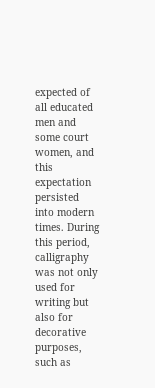expected of all educated men and some court women, and this expectation persisted into modern times. During this period, calligraphy was not only used for writing but also for decorative purposes, such as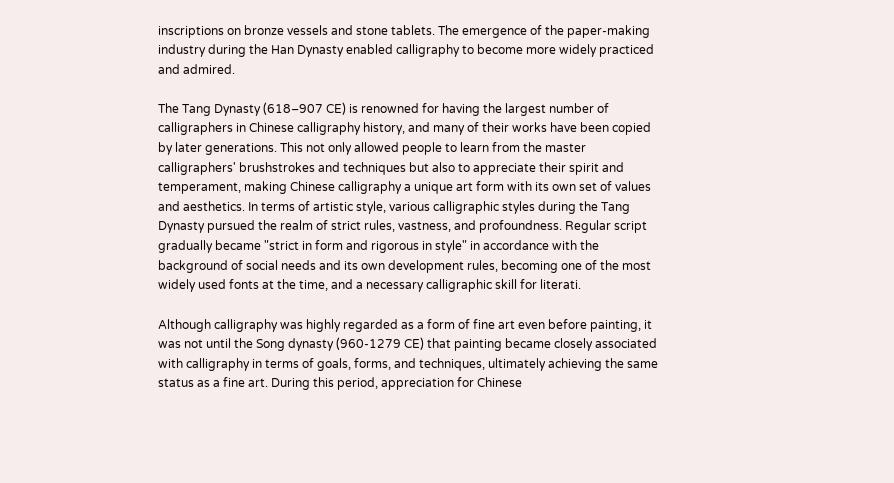inscriptions on bronze vessels and stone tablets. The emergence of the paper-making industry during the Han Dynasty enabled calligraphy to become more widely practiced and admired.

The Tang Dynasty (618–907 CE) is renowned for having the largest number of calligraphers in Chinese calligraphy history, and many of their works have been copied by later generations. This not only allowed people to learn from the master calligraphers' brushstrokes and techniques but also to appreciate their spirit and temperament, making Chinese calligraphy a unique art form with its own set of values and aesthetics. In terms of artistic style, various calligraphic styles during the Tang Dynasty pursued the realm of strict rules, vastness, and profoundness. Regular script gradually became "strict in form and rigorous in style" in accordance with the background of social needs and its own development rules, becoming one of the most widely used fonts at the time, and a necessary calligraphic skill for literati.

Although calligraphy was highly regarded as a form of fine art even before painting, it was not until the Song dynasty (960-1279 CE) that painting became closely associated with calligraphy in terms of goals, forms, and techniques, ultimately achieving the same status as a fine art. During this period, appreciation for Chinese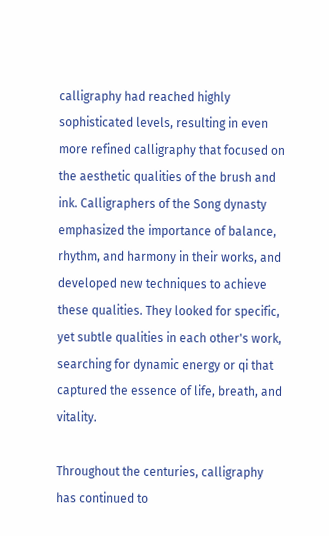calligraphy had reached highly sophisticated levels, resulting in even more refined calligraphy that focused on the aesthetic qualities of the brush and ink. Calligraphers of the Song dynasty emphasized the importance of balance, rhythm, and harmony in their works, and developed new techniques to achieve these qualities. They looked for specific, yet subtle qualities in each other's work, searching for dynamic energy or qi that captured the essence of life, breath, and vitality.

Throughout the centuries, calligraphy has continued to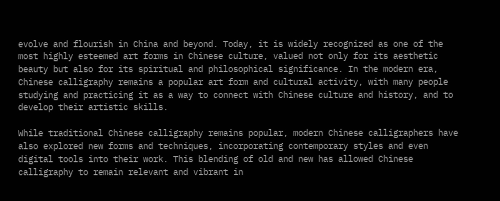evolve and flourish in China and beyond. Today, it is widely recognized as one of the most highly esteemed art forms in Chinese culture, valued not only for its aesthetic beauty but also for its spiritual and philosophical significance. In the modern era, Chinese calligraphy remains a popular art form and cultural activity, with many people studying and practicing it as a way to connect with Chinese culture and history, and to develop their artistic skills.

While traditional Chinese calligraphy remains popular, modern Chinese calligraphers have also explored new forms and techniques, incorporating contemporary styles and even digital tools into their work. This blending of old and new has allowed Chinese calligraphy to remain relevant and vibrant in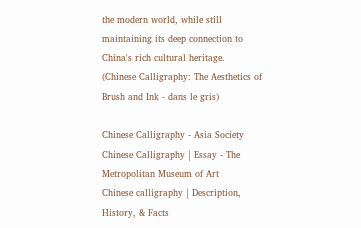the modern world, while still maintaining its deep connection to China's rich cultural heritage.
(Chinese Calligraphy: The Aesthetics of Brush and Ink - dans le gris)

Chinese Calligraphy - Asia Society
Chinese Calligraphy | Essay - The Metropolitan Museum of Art
Chinese calligraphy | Description, History, & Facts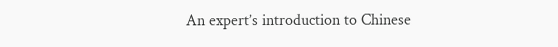An expert’s introduction to Chinese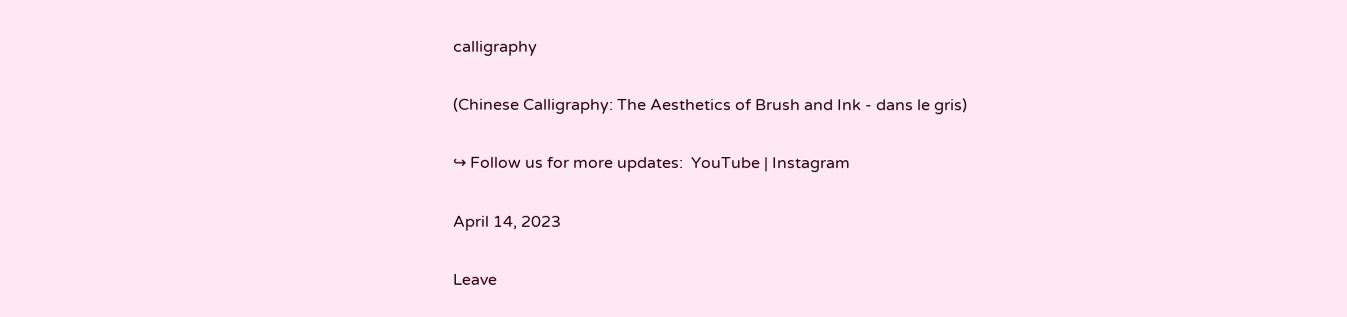calligraphy

(Chinese Calligraphy: The Aesthetics of Brush and Ink - dans le gris)

↪ Follow us for more updates:  YouTube | Instagram

April 14, 2023

Leave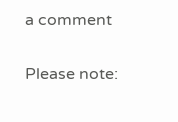a comment

Please note: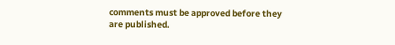comments must be approved before they are published.